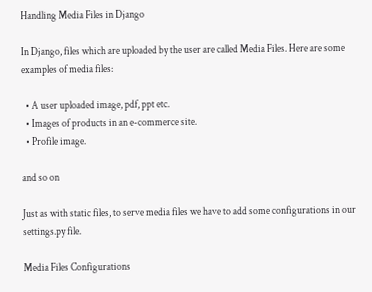Handling Media Files in Django

In Django, files which are uploaded by the user are called Media Files. Here are some examples of media files:

  • A user uploaded image, pdf, ppt etc.
  • Images of products in an e-commerce site.
  • Profile image.

and so on

Just as with static files, to serve media files we have to add some configurations in our settings.py file.

Media Files Configurations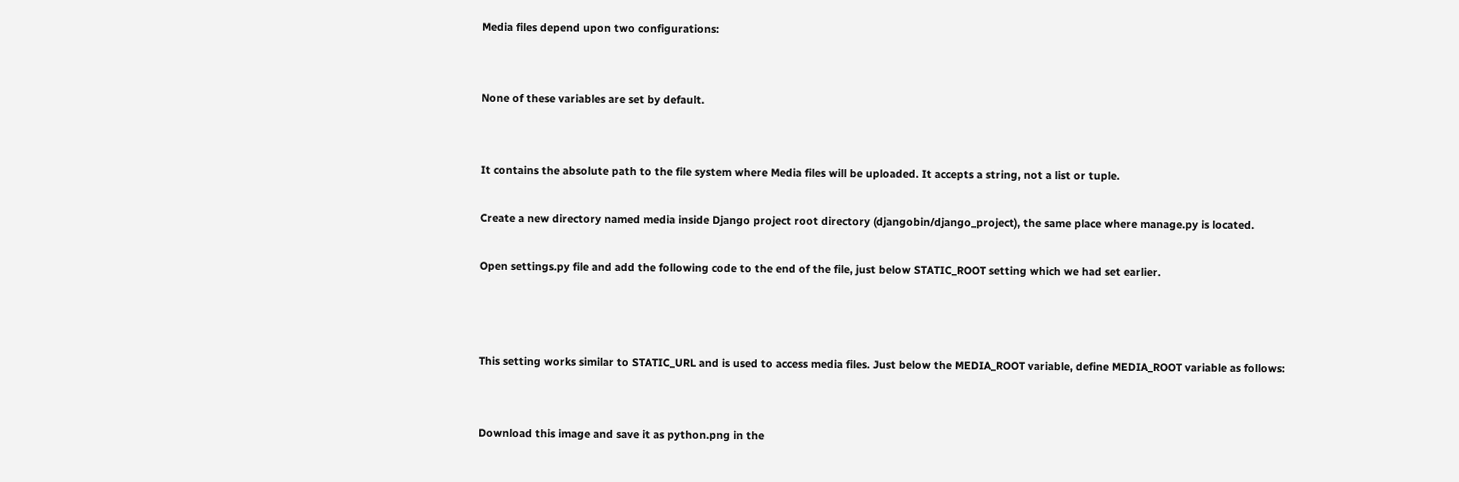Media files depend upon two configurations:


None of these variables are set by default.


It contains the absolute path to the file system where Media files will be uploaded. It accepts a string, not a list or tuple.

Create a new directory named media inside Django project root directory (djangobin/django_project), the same place where manage.py is located.

Open settings.py file and add the following code to the end of the file, just below STATIC_ROOT setting which we had set earlier.



This setting works similar to STATIC_URL and is used to access media files. Just below the MEDIA_ROOT variable, define MEDIA_ROOT variable as follows:


Download this image and save it as python.png in the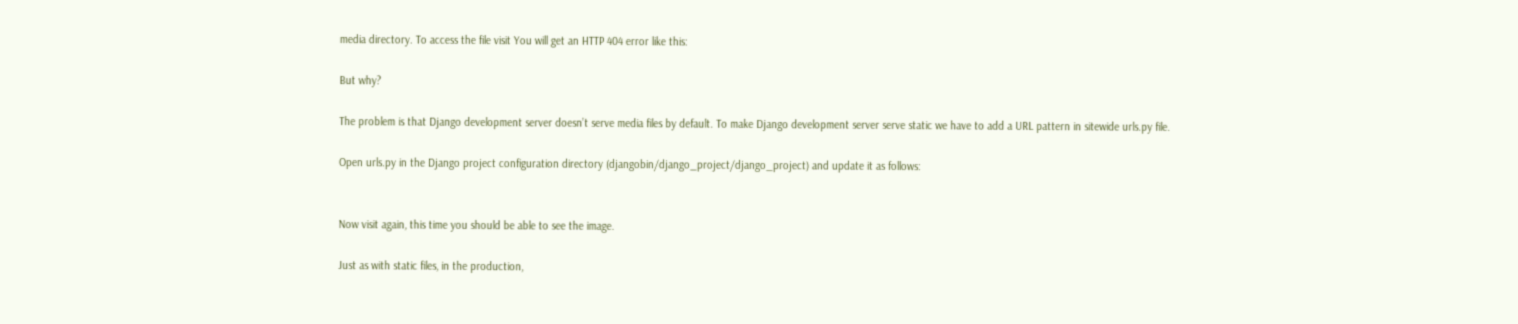media directory. To access the file visit You will get an HTTP 404 error like this:

But why?

The problem is that Django development server doesn’t serve media files by default. To make Django development server serve static we have to add a URL pattern in sitewide urls.py file.

Open urls.py in the Django project configuration directory (djangobin/django_project/django_project) and update it as follows:


Now visit again, this time you should be able to see the image.

Just as with static files, in the production,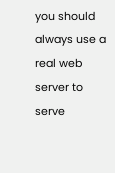you should always use a real web server to serve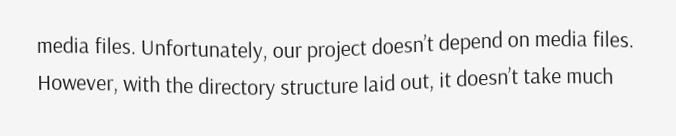media files. Unfortunately, our project doesn’t depend on media files. However, with the directory structure laid out, it doesn’t take much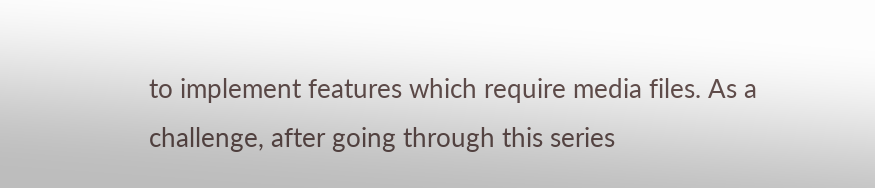to implement features which require media files. As a challenge, after going through this series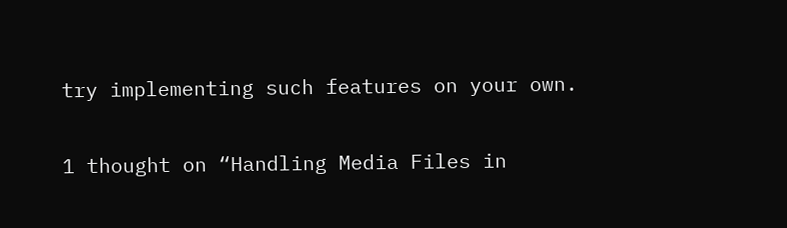try implementing such features on your own.

1 thought on “Handling Media Files in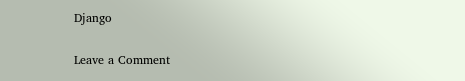Django

Leave a Comment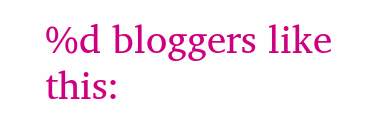%d bloggers like this: